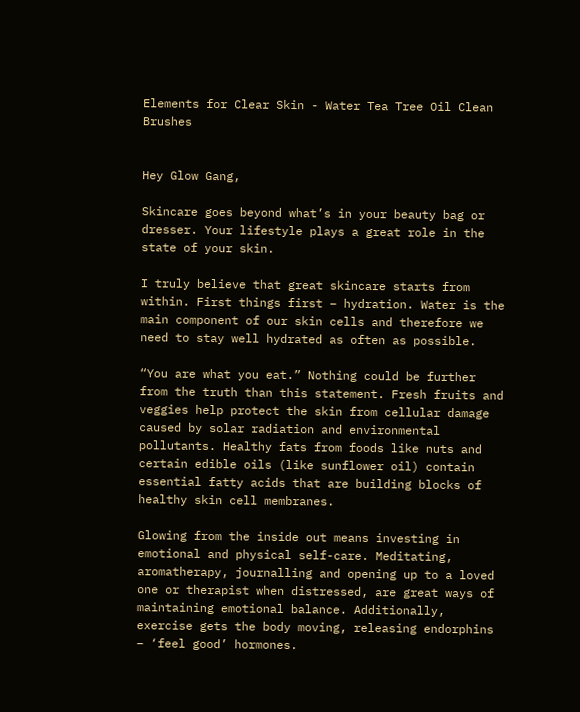Elements for Clear Skin - Water Tea Tree Oil Clean Brushes


Hey Glow Gang,

Skincare goes beyond what’s in your beauty bag or dresser. Your lifestyle plays a great role in the state of your skin.

I truly believe that great skincare starts from within. First things first – hydration. Water is the main component of our skin cells and therefore we need to stay well hydrated as often as possible.

“You are what you eat.” Nothing could be further from the truth than this statement. Fresh fruits and veggies help protect the skin from cellular damage caused by solar radiation and environmental pollutants. Healthy fats from foods like nuts and certain edible oils (like sunflower oil) contain essential fatty acids that are building blocks of healthy skin cell membranes.

Glowing from the inside out means investing in emotional and physical self-care. Meditating, aromatherapy, journalling and opening up to a loved one or therapist when distressed, are great ways of maintaining emotional balance. Additionally, exercise gets the body moving, releasing endorphins – ‘feel good’ hormones.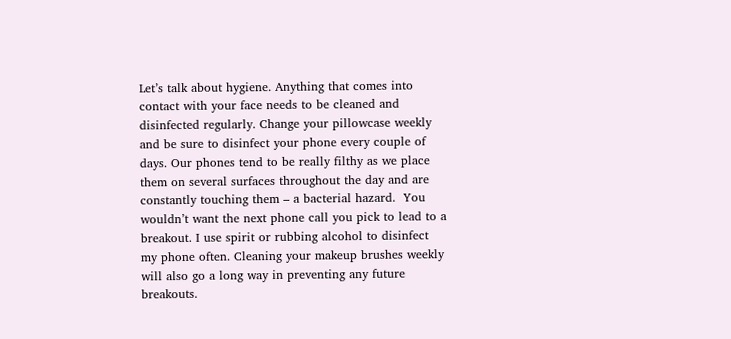Let’s talk about hygiene. Anything that comes into contact with your face needs to be cleaned and disinfected regularly. Change your pillowcase weekly and be sure to disinfect your phone every couple of days. Our phones tend to be really filthy as we place them on several surfaces throughout the day and are constantly touching them – a bacterial hazard.  You wouldn’t want the next phone call you pick to lead to a breakout. I use spirit or rubbing alcohol to disinfect my phone often. Cleaning your makeup brushes weekly will also go a long way in preventing any future breakouts.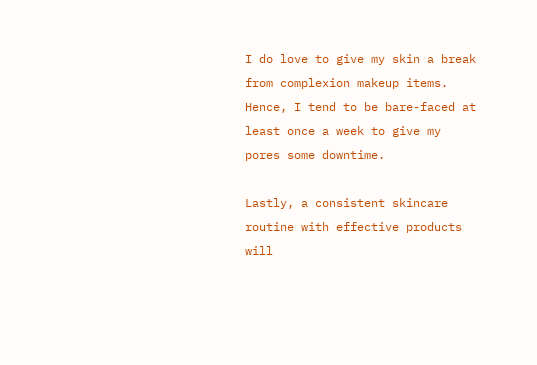I do love to give my skin a break from complexion makeup items. Hence, I tend to be bare-faced at least once a week to give my pores some downtime.

Lastly, a consistent skincare routine with effective products will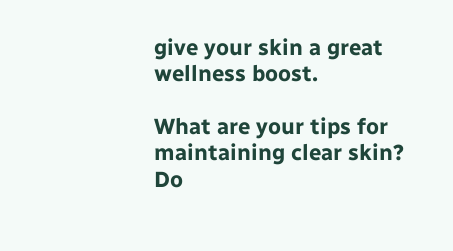give your skin a great wellness boost.

What are your tips for maintaining clear skin? Do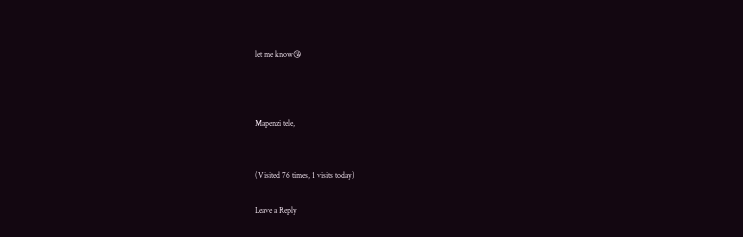let me know😘



Mapenzi tele,


(Visited 76 times, 1 visits today)

Leave a Reply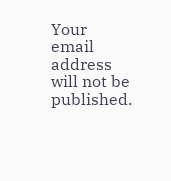Your email address will not be published.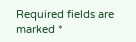Required fields are marked *